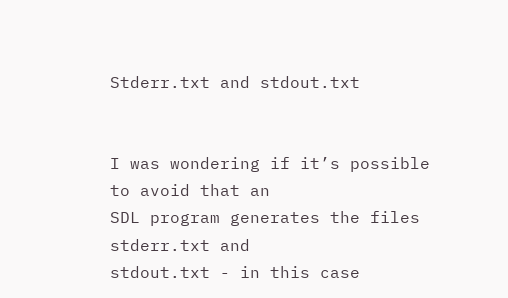Stderr.txt and stdout.txt


I was wondering if it’s possible to avoid that an
SDL program generates the files stderr.txt and
stdout.txt - in this case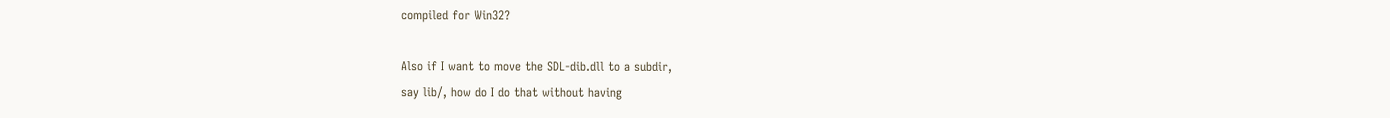compiled for Win32?

Also if I want to move the SDL-dib.dll to a subdir,
say lib/, how do I do that without having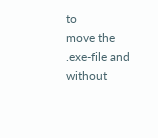to
move the .exe-file and without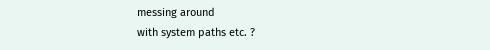messing around
with system paths etc. ?